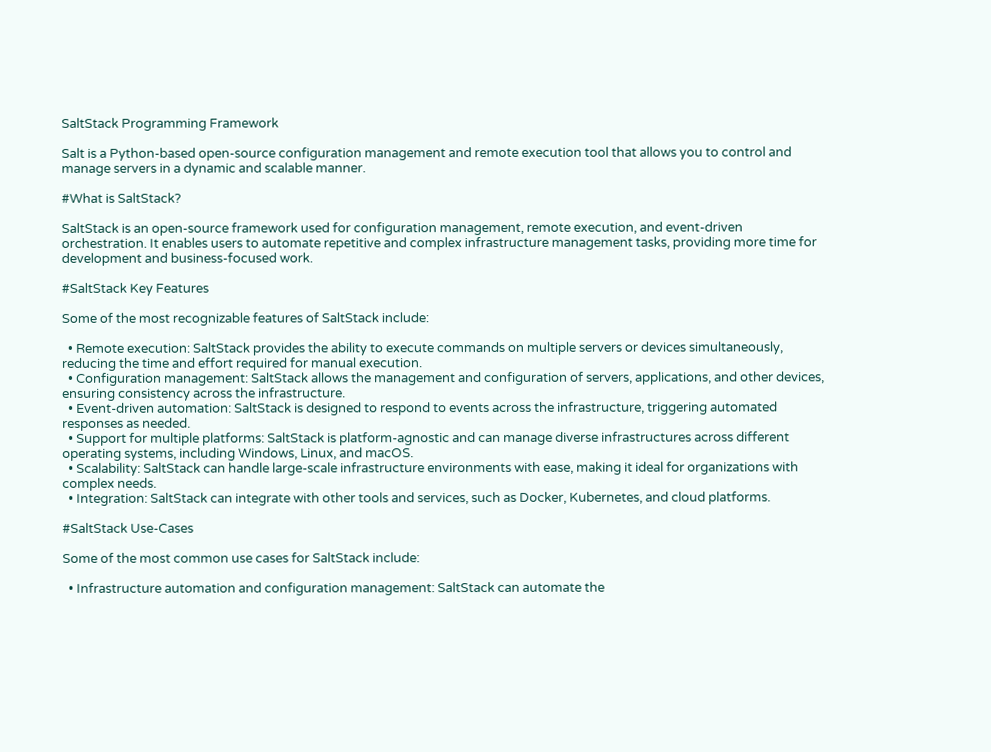SaltStack Programming Framework

Salt is a Python-based open-source configuration management and remote execution tool that allows you to control and manage servers in a dynamic and scalable manner.

#What is SaltStack?

SaltStack is an open-source framework used for configuration management, remote execution, and event-driven orchestration. It enables users to automate repetitive and complex infrastructure management tasks, providing more time for development and business-focused work.

#SaltStack Key Features

Some of the most recognizable features of SaltStack include:

  • Remote execution: SaltStack provides the ability to execute commands on multiple servers or devices simultaneously, reducing the time and effort required for manual execution.
  • Configuration management: SaltStack allows the management and configuration of servers, applications, and other devices, ensuring consistency across the infrastructure.
  • Event-driven automation: SaltStack is designed to respond to events across the infrastructure, triggering automated responses as needed.
  • Support for multiple platforms: SaltStack is platform-agnostic and can manage diverse infrastructures across different operating systems, including Windows, Linux, and macOS.
  • Scalability: SaltStack can handle large-scale infrastructure environments with ease, making it ideal for organizations with complex needs.
  • Integration: SaltStack can integrate with other tools and services, such as Docker, Kubernetes, and cloud platforms.

#SaltStack Use-Cases

Some of the most common use cases for SaltStack include:

  • Infrastructure automation and configuration management: SaltStack can automate the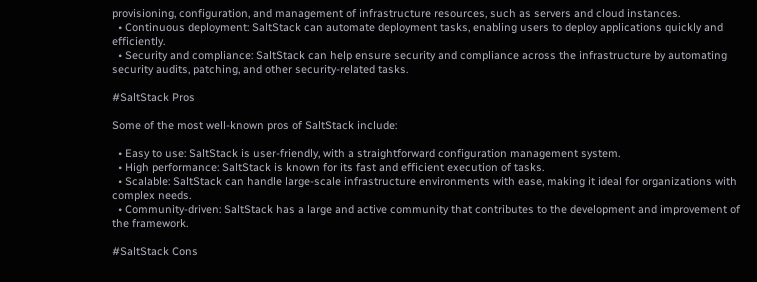provisioning, configuration, and management of infrastructure resources, such as servers and cloud instances.
  • Continuous deployment: SaltStack can automate deployment tasks, enabling users to deploy applications quickly and efficiently.
  • Security and compliance: SaltStack can help ensure security and compliance across the infrastructure by automating security audits, patching, and other security-related tasks.

#SaltStack Pros

Some of the most well-known pros of SaltStack include:

  • Easy to use: SaltStack is user-friendly, with a straightforward configuration management system.
  • High performance: SaltStack is known for its fast and efficient execution of tasks.
  • Scalable: SaltStack can handle large-scale infrastructure environments with ease, making it ideal for organizations with complex needs.
  • Community-driven: SaltStack has a large and active community that contributes to the development and improvement of the framework.

#SaltStack Cons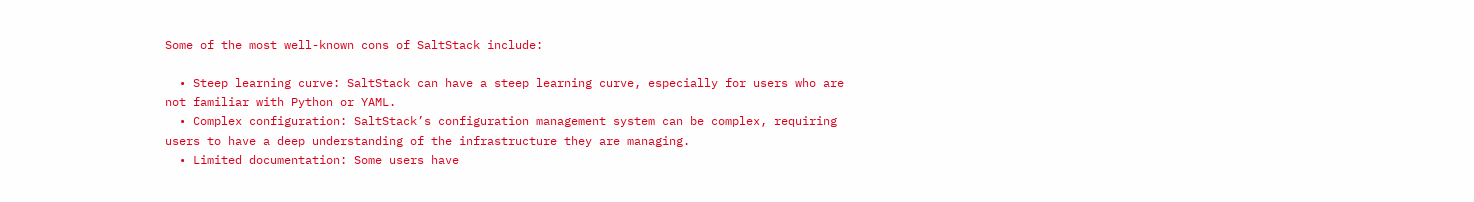Some of the most well-known cons of SaltStack include:

  • Steep learning curve: SaltStack can have a steep learning curve, especially for users who are not familiar with Python or YAML.
  • Complex configuration: SaltStack’s configuration management system can be complex, requiring users to have a deep understanding of the infrastructure they are managing.
  • Limited documentation: Some users have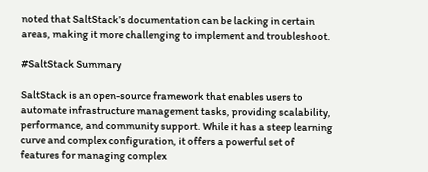noted that SaltStack’s documentation can be lacking in certain areas, making it more challenging to implement and troubleshoot.

#SaltStack Summary

SaltStack is an open-source framework that enables users to automate infrastructure management tasks, providing scalability, performance, and community support. While it has a steep learning curve and complex configuration, it offers a powerful set of features for managing complex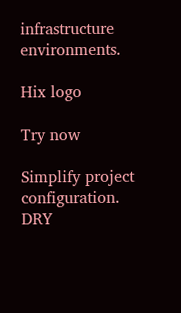infrastructure environments.

Hix logo

Try now

Simplify project configuration.
DRY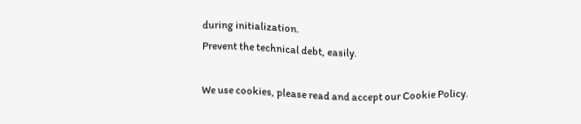during initialization.
Prevent the technical debt, easily.

We use cookies, please read and accept our Cookie Policy.